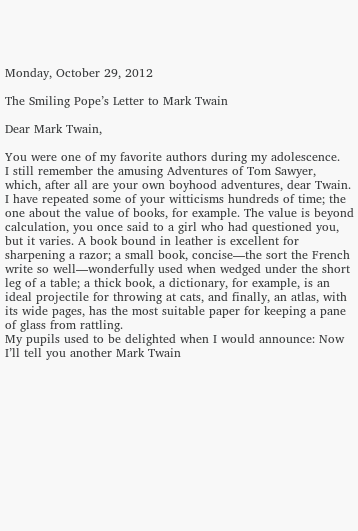Monday, October 29, 2012

The Smiling Pope’s Letter to Mark Twain

Dear Mark Twain,

You were one of my favorite authors during my adolescence.
I still remember the amusing Adventures of Tom Sawyer, which, after all are your own boyhood adventures, dear Twain. I have repeated some of your witticisms hundreds of time; the one about the value of books, for example. The value is beyond calculation, you once said to a girl who had questioned you, but it varies. A book bound in leather is excellent for sharpening a razor; a small book, concise—the sort the French write so well—wonderfully used when wedged under the short leg of a table; a thick book, a dictionary, for example, is an ideal projectile for throwing at cats, and finally, an atlas, with its wide pages, has the most suitable paper for keeping a pane of glass from rattling.
My pupils used to be delighted when I would announce: Now I’ll tell you another Mark Twain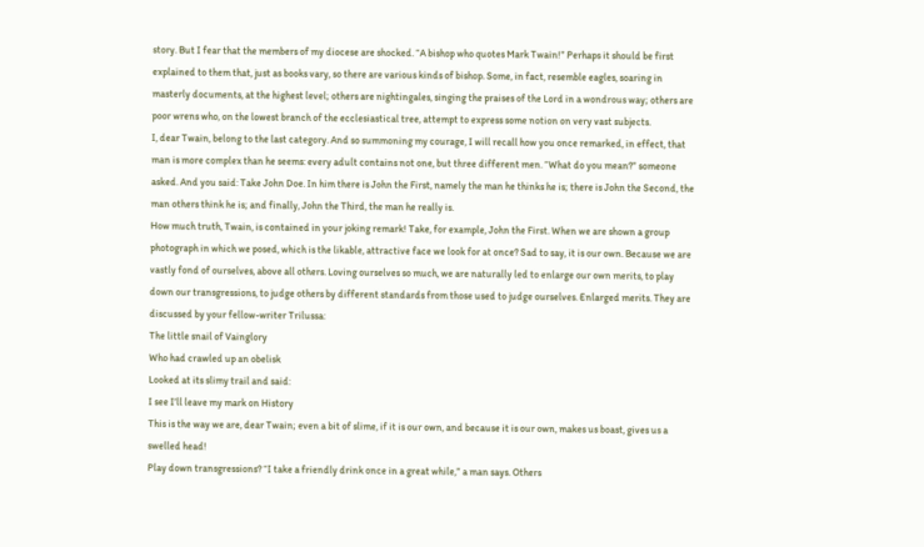story. But I fear that the members of my diocese are shocked. “A bishop who quotes Mark Twain!” Perhaps it should be first explained to them that, just as books vary, so there are various kinds of bishop. Some, in fact, resemble eagles, soaring in masterly documents, at the highest level; others are nightingales, singing the praises of the Lord in a wondrous way; others are poor wrens who, on the lowest branch of the ecclesiastical tree, attempt to express some notion on very vast subjects.
I, dear Twain, belong to the last category. And so summoning my courage, I will recall how you once remarked, in effect, that man is more complex than he seems: every adult contains not one, but three different men. “What do you mean?” someone asked. And you said: Take John Doe. In him there is John the First, namely the man he thinks he is; there is John the Second, the man others think he is; and finally, John the Third, the man he really is.
How much truth, Twain, is contained in your joking remark! Take, for example, John the First. When we are shown a group photograph in which we posed, which is the likable, attractive face we look for at once? Sad to say, it is our own. Because we are vastly fond of ourselves, above all others. Loving ourselves so much, we are naturally led to enlarge our own merits, to play down our transgressions, to judge others by different standards from those used to judge ourselves. Enlarged merits. They are discussed by your fellow-writer Trilussa:
The little snail of Vainglory
Who had crawled up an obelisk
Looked at its slimy trail and said:
I see I’ll leave my mark on History
This is the way we are, dear Twain; even a bit of slime, if it is our own, and because it is our own, makes us boast, gives us a swelled head!
Play down transgressions? “I take a friendly drink once in a great while,” a man says. Others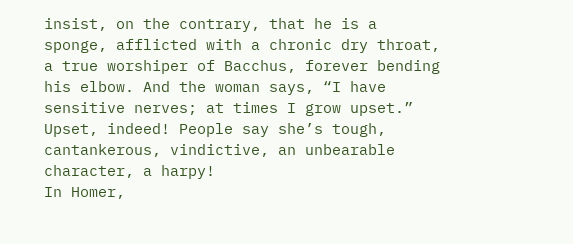insist, on the contrary, that he is a sponge, afflicted with a chronic dry throat, a true worshiper of Bacchus, forever bending his elbow. And the woman says, “I have sensitive nerves; at times I grow upset.” Upset, indeed! People say she’s tough, cantankerous, vindictive, an unbearable character, a harpy!
In Homer,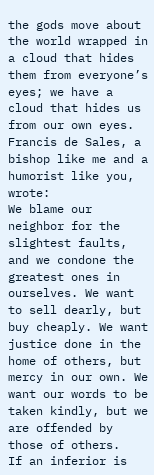the gods move about the world wrapped in a cloud that hides them from everyone’s eyes; we have a cloud that hides us from our own eyes.
Francis de Sales, a bishop like me and a humorist like you, wrote:
We blame our neighbor for the slightest faults, and we condone the greatest ones in ourselves. We want to sell dearly, but buy cheaply. We want justice done in the home of others, but mercy in our own. We want our words to be taken kindly, but we are offended by those of others.
If an inferior is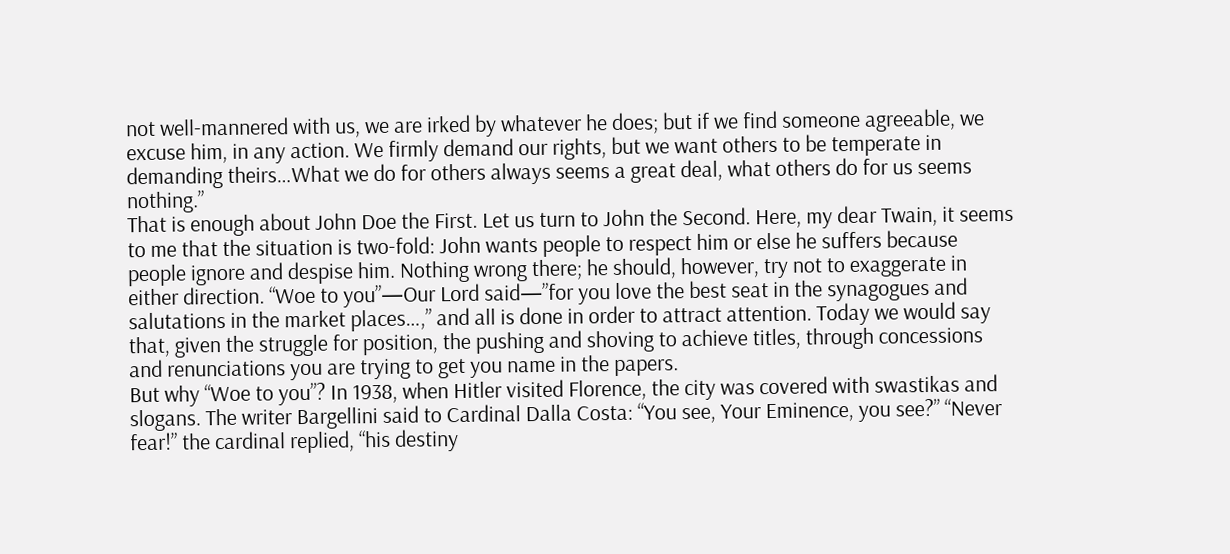not well-mannered with us, we are irked by whatever he does; but if we find someone agreeable, we excuse him, in any action. We firmly demand our rights, but we want others to be temperate in demanding theirs…What we do for others always seems a great deal, what others do for us seems nothing.”
That is enough about John Doe the First. Let us turn to John the Second. Here, my dear Twain, it seems to me that the situation is two-fold: John wants people to respect him or else he suffers because people ignore and despise him. Nothing wrong there; he should, however, try not to exaggerate in either direction. “Woe to you”—Our Lord said—”for you love the best seat in the synagogues and salutations in the market places…,” and all is done in order to attract attention. Today we would say that, given the struggle for position, the pushing and shoving to achieve titles, through concessions and renunciations you are trying to get you name in the papers.
But why “Woe to you”? In 1938, when Hitler visited Florence, the city was covered with swastikas and slogans. The writer Bargellini said to Cardinal Dalla Costa: “You see, Your Eminence, you see?” “Never fear!” the cardinal replied, “his destiny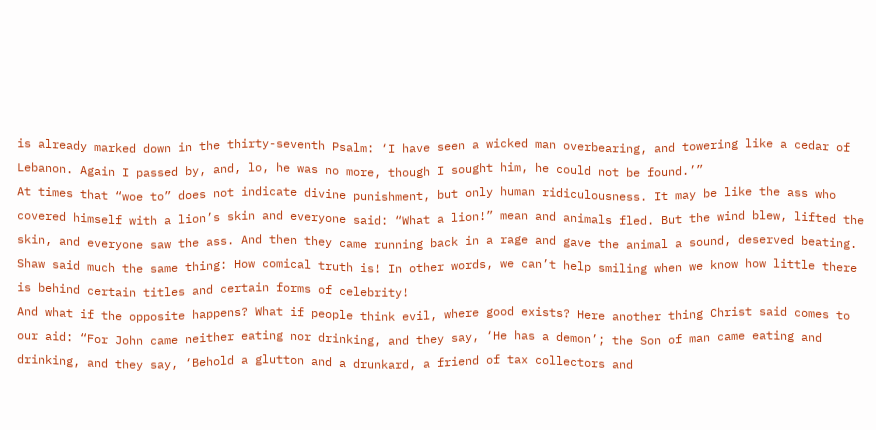is already marked down in the thirty-seventh Psalm: ‘I have seen a wicked man overbearing, and towering like a cedar of Lebanon. Again I passed by, and, lo, he was no more, though I sought him, he could not be found.’”
At times that “woe to” does not indicate divine punishment, but only human ridiculousness. It may be like the ass who covered himself with a lion’s skin and everyone said: “What a lion!” mean and animals fled. But the wind blew, lifted the skin, and everyone saw the ass. And then they came running back in a rage and gave the animal a sound, deserved beating.
Shaw said much the same thing: How comical truth is! In other words, we can’t help smiling when we know how little there is behind certain titles and certain forms of celebrity!
And what if the opposite happens? What if people think evil, where good exists? Here another thing Christ said comes to our aid: “For John came neither eating nor drinking, and they say, ‘He has a demon’; the Son of man came eating and drinking, and they say, ‘Behold a glutton and a drunkard, a friend of tax collectors and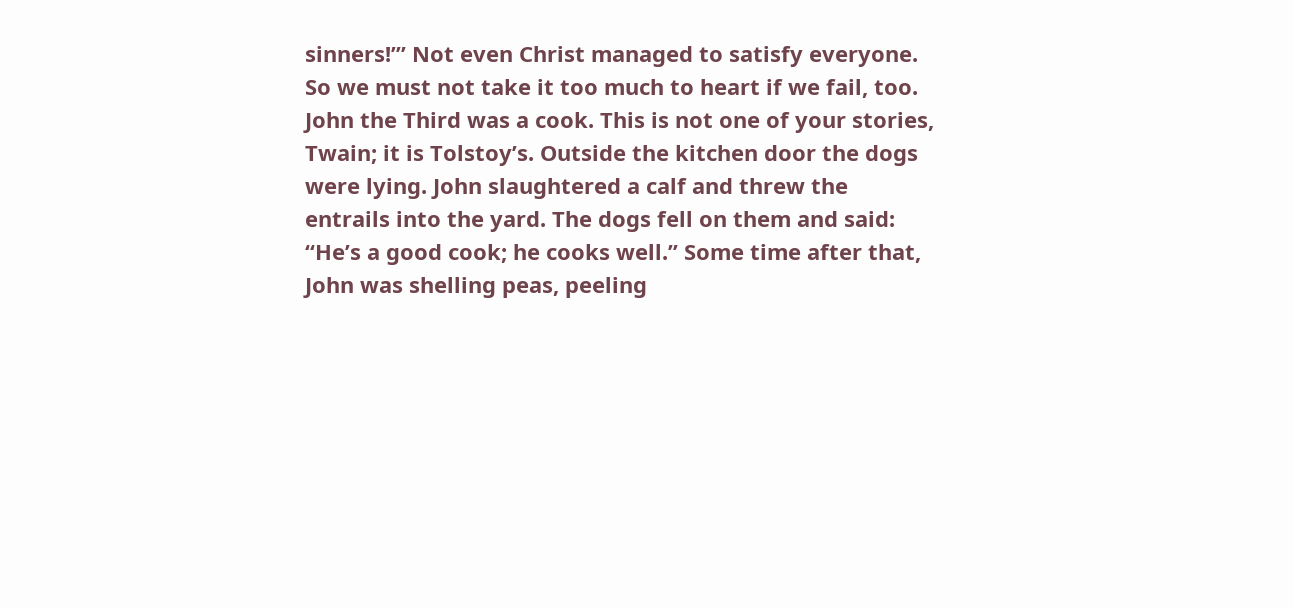sinners!’” Not even Christ managed to satisfy everyone. So we must not take it too much to heart if we fail, too.
John the Third was a cook. This is not one of your stories, Twain; it is Tolstoy’s. Outside the kitchen door the dogs were lying. John slaughtered a calf and threw the entrails into the yard. The dogs fell on them and said: “He’s a good cook; he cooks well.” Some time after that, John was shelling peas, peeling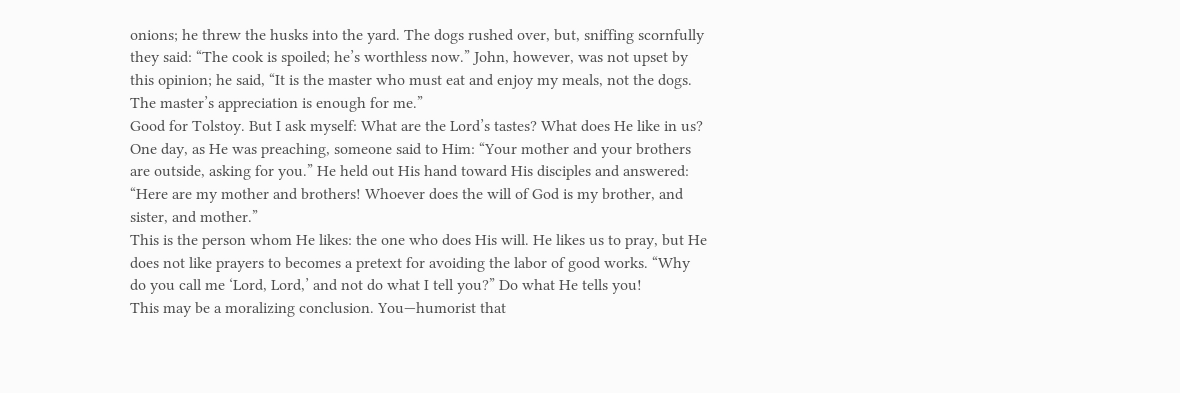onions; he threw the husks into the yard. The dogs rushed over, but, sniffing scornfully they said: “The cook is spoiled; he’s worthless now.” John, however, was not upset by this opinion; he said, “It is the master who must eat and enjoy my meals, not the dogs. The master’s appreciation is enough for me.”
Good for Tolstoy. But I ask myself: What are the Lord’s tastes? What does He like in us? One day, as He was preaching, someone said to Him: “Your mother and your brothers are outside, asking for you.” He held out His hand toward His disciples and answered: “Here are my mother and brothers! Whoever does the will of God is my brother, and sister, and mother.”
This is the person whom He likes: the one who does His will. He likes us to pray, but He does not like prayers to becomes a pretext for avoiding the labor of good works. “Why do you call me ‘Lord, Lord,’ and not do what I tell you?” Do what He tells you!
This may be a moralizing conclusion. You—humorist that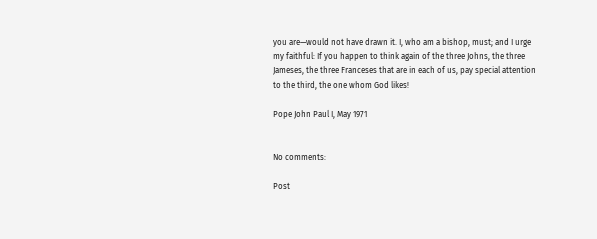you are—would not have drawn it. I, who am a bishop, must; and I urge my faithful: If you happen to think again of the three Johns, the three Jameses, the three Franceses that are in each of us, pay special attention to the third, the one whom God likes!

Pope John Paul I, May 1971


No comments:

Post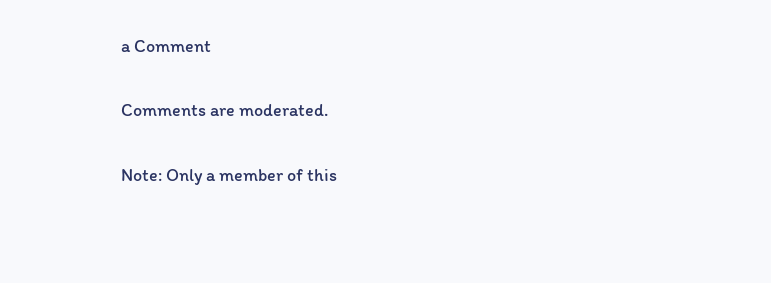a Comment

Comments are moderated.

Note: Only a member of this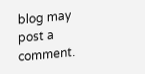blog may post a comment.